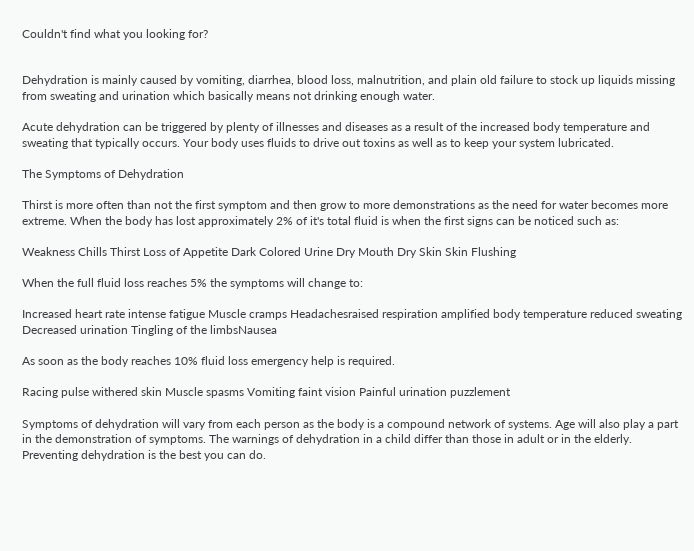Couldn't find what you looking for?


Dehydration is mainly caused by vomiting, diarrhea, blood loss, malnutrition, and plain old failure to stock up liquids missing from sweating and urination which basically means not drinking enough water.

Acute dehydration can be triggered by plenty of illnesses and diseases as a result of the increased body temperature and sweating that typically occurs. Your body uses fluids to drive out toxins as well as to keep your system lubricated.

The Symptoms of Dehydration

Thirst is more often than not the first symptom and then grow to more demonstrations as the need for water becomes more extreme. When the body has lost approximately 2% of it's total fluid is when the first signs can be noticed such as:

Weakness Chills Thirst Loss of Appetite Dark Colored Urine Dry Mouth Dry Skin Skin Flushing

When the full fluid loss reaches 5% the symptoms will change to:

Increased heart rate intense fatigue Muscle cramps Headachesraised respiration amplified body temperature reduced sweating Decreased urination Tingling of the limbsNausea

As soon as the body reaches 10% fluid loss emergency help is required.

Racing pulse withered skin Muscle spasms Vomiting faint vision Painful urination puzzlement

Symptoms of dehydration will vary from each person as the body is a compound network of systems. Age will also play a part in the demonstration of symptoms. The warnings of dehydration in a child differ than those in adult or in the elderly. Preventing dehydration is the best you can do.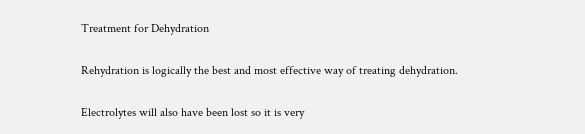Treatment for Dehydration

Rehydration is logically the best and most effective way of treating dehydration.

Electrolytes will also have been lost so it is very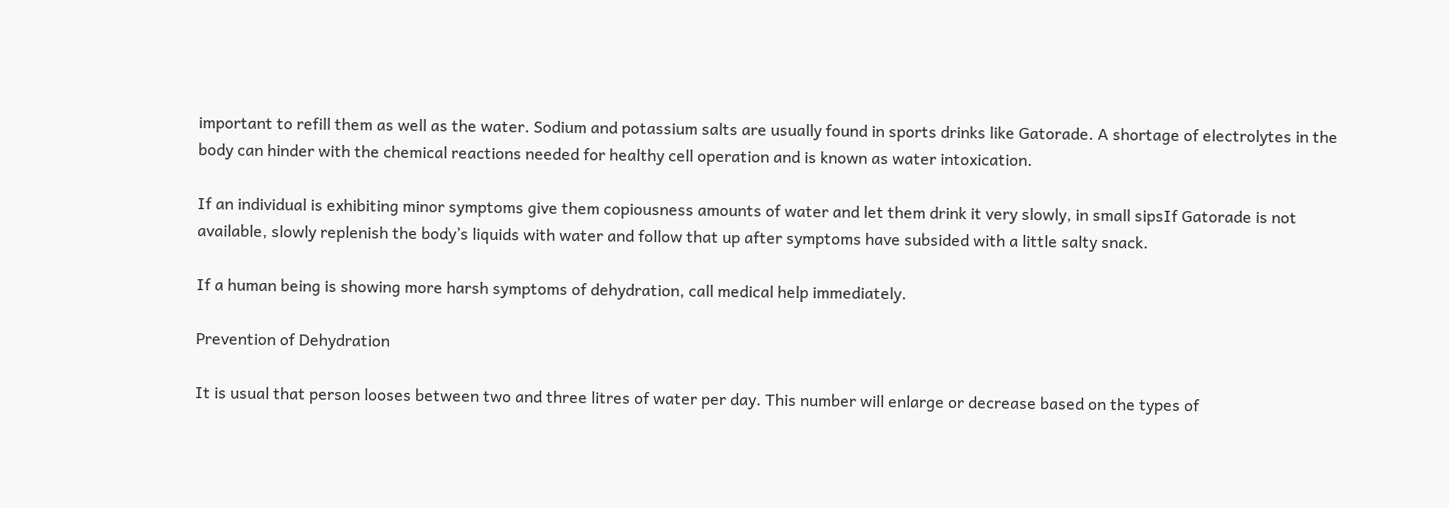important to refill them as well as the water. Sodium and potassium salts are usually found in sports drinks like Gatorade. A shortage of electrolytes in the body can hinder with the chemical reactions needed for healthy cell operation and is known as water intoxication.

If an individual is exhibiting minor symptoms give them copiousness amounts of water and let them drink it very slowly, in small sipsIf Gatorade is not available, slowly replenish the body’s liquids with water and follow that up after symptoms have subsided with a little salty snack.

If a human being is showing more harsh symptoms of dehydration, call medical help immediately.

Prevention of Dehydration

It is usual that person looses between two and three litres of water per day. This number will enlarge or decrease based on the types of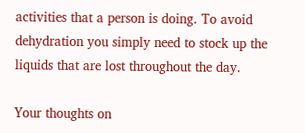activities that a person is doing. To avoid dehydration you simply need to stock up the liquids that are lost throughout the day.

Your thoughts on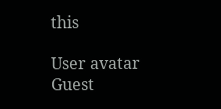this

User avatar Guest